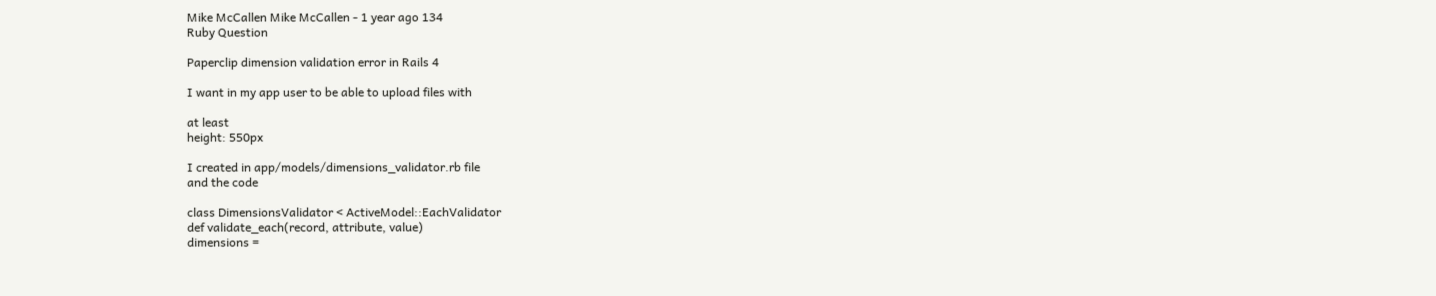Mike McCallen Mike McCallen - 1 year ago 134
Ruby Question

Paperclip dimension validation error in Rails 4

I want in my app user to be able to upload files with

at least
height: 550px

I created in app/models/dimensions_validator.rb file
and the code

class DimensionsValidator < ActiveModel::EachValidator
def validate_each(record, attribute, value)
dimensions =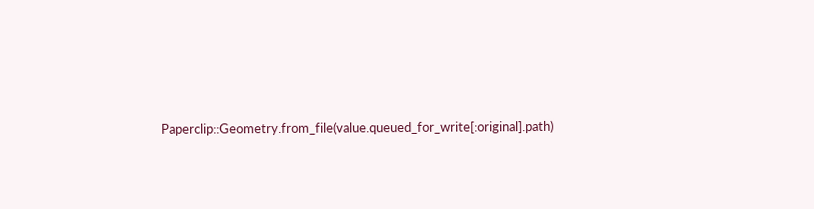Paperclip::Geometry.from_file(value.queued_for_write[:original].path)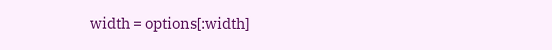width = options[:width]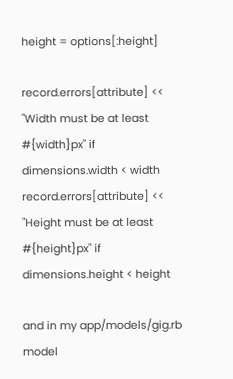height = options[:height]

record.errors[attribute] << "Width must be at least #{width}px" if dimensions.width < width
record.errors[attribute] << "Height must be at least #{height}px" if dimensions.height < height

and in my app/models/gig.rb model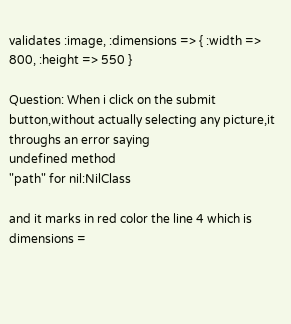validates :image, :dimensions => { :width => 800, :height => 550 }

Question: When i click on the submit button,without actually selecting any picture,it throughs an error saying
undefined method
"path" for nil:NilClass

and it marks in red color the line 4 which is
dimensions =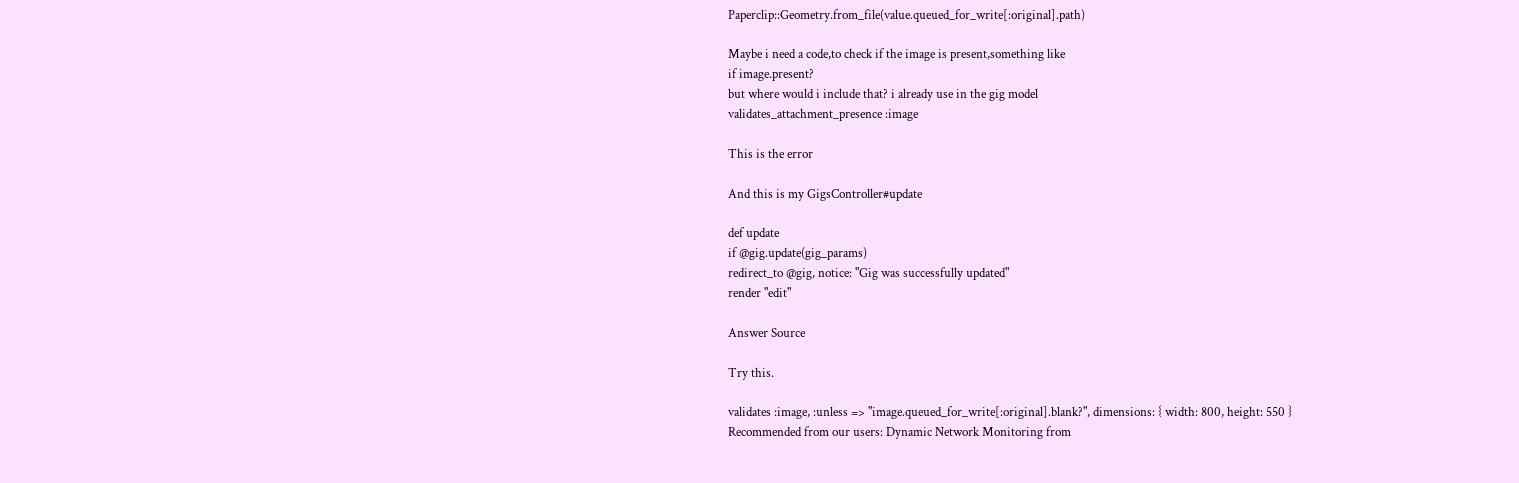Paperclip::Geometry.from_file(value.queued_for_write[:original].path)

Maybe i need a code,to check if the image is present,something like
if image.present?
but where would i include that? i already use in the gig model
validates_attachment_presence :image

This is the error

And this is my GigsController#update

def update
if @gig.update(gig_params)
redirect_to @gig, notice: "Gig was successfully updated"
render "edit"

Answer Source

Try this.

validates :image, :unless => "image.queued_for_write[:original].blank?", dimensions: { width: 800, height: 550 }
Recommended from our users: Dynamic Network Monitoring from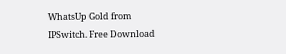WhatsUp Gold from IPSwitch. Free Download